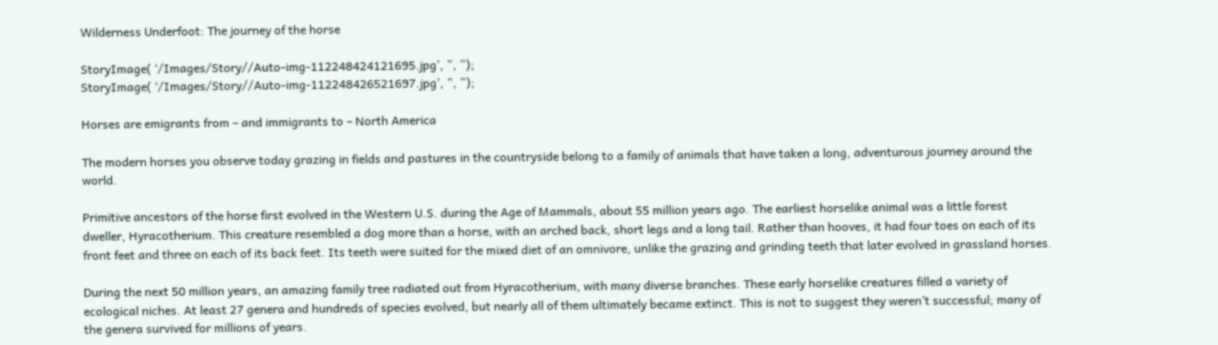Wilderness Underfoot: The journey of the horse

StoryImage( ‘/Images/Story//Auto-img-112248424121695.jpg’, ”, ”);
StoryImage( ‘/Images/Story//Auto-img-112248426521697.jpg’, ”, ”);

Horses are emigrants from – and immigrants to – North America

The modern horses you observe today grazing in fields and pastures in the countryside belong to a family of animals that have taken a long, adventurous journey around the world.

Primitive ancestors of the horse first evolved in the Western U.S. during the Age of Mammals, about 55 million years ago. The earliest horselike animal was a little forest dweller, Hyracotherium. This creature resembled a dog more than a horse, with an arched back, short legs and a long tail. Rather than hooves, it had four toes on each of its front feet and three on each of its back feet. Its teeth were suited for the mixed diet of an omnivore, unlike the grazing and grinding teeth that later evolved in grassland horses.

During the next 50 million years, an amazing family tree radiated out from Hyracotherium, with many diverse branches. These early horselike creatures filled a variety of ecological niches. At least 27 genera and hundreds of species evolved, but nearly all of them ultimately became extinct. This is not to suggest they weren’t successful; many of the genera survived for millions of years.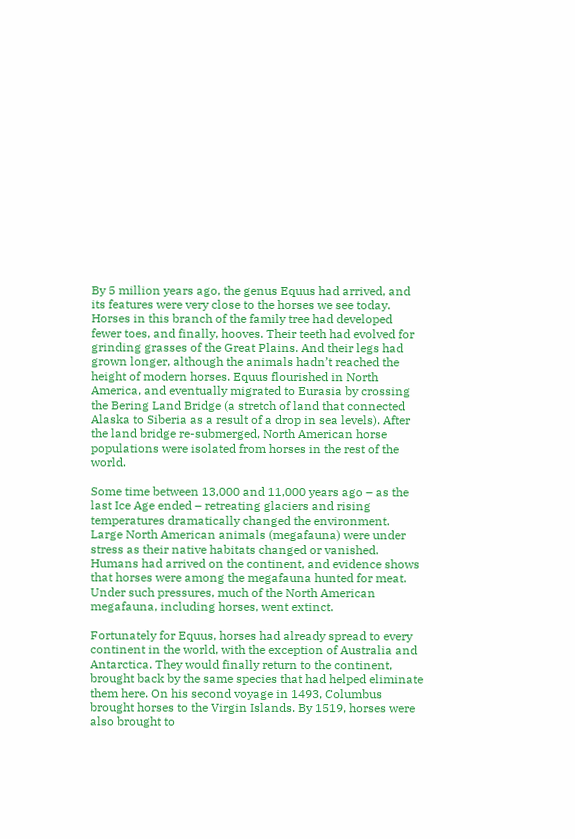By 5 million years ago, the genus Equus had arrived, and its features were very close to the horses we see today. Horses in this branch of the family tree had developed fewer toes, and finally, hooves. Their teeth had evolved for grinding grasses of the Great Plains. And their legs had grown longer, although the animals hadn’t reached the height of modern horses. Equus flourished in North America, and eventually migrated to Eurasia by crossing the Bering Land Bridge (a stretch of land that connected Alaska to Siberia as a result of a drop in sea levels). After the land bridge re-submerged, North American horse populations were isolated from horses in the rest of the world.

Some time between 13,000 and 11,000 years ago – as the last Ice Age ended – retreating glaciers and rising temperatures dramatically changed the environment. Large North American animals (megafauna) were under stress as their native habitats changed or vanished. Humans had arrived on the continent, and evidence shows that horses were among the megafauna hunted for meat. Under such pressures, much of the North American megafauna, including horses, went extinct.

Fortunately for Equus, horses had already spread to every continent in the world, with the exception of Australia and Antarctica. They would finally return to the continent, brought back by the same species that had helped eliminate them here. On his second voyage in 1493, Columbus brought horses to the Virgin Islands. By 1519, horses were also brought to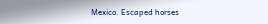Mexico. Escaped horses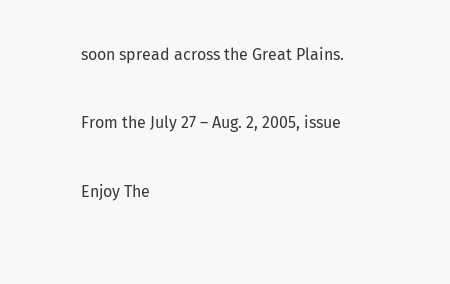soon spread across the Great Plains.

From the July 27 – Aug. 2, 2005, issue

Enjoy The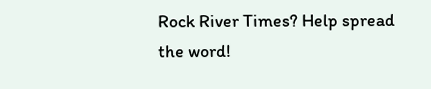Rock River Times? Help spread the word!